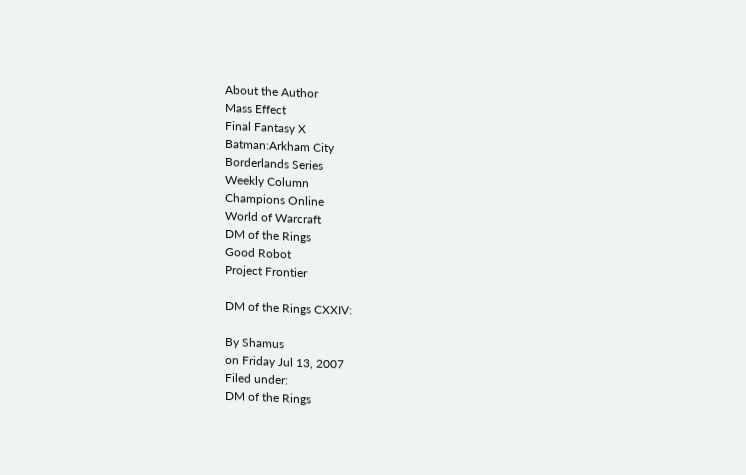About the Author
Mass Effect
Final Fantasy X
Batman:Arkham City
Borderlands Series
Weekly Column
Champions Online
World of Warcraft
DM of the Rings
Good Robot
Project Frontier

DM of the Rings CXXIV:

By Shamus
on Friday Jul 13, 2007
Filed under:
DM of the Rings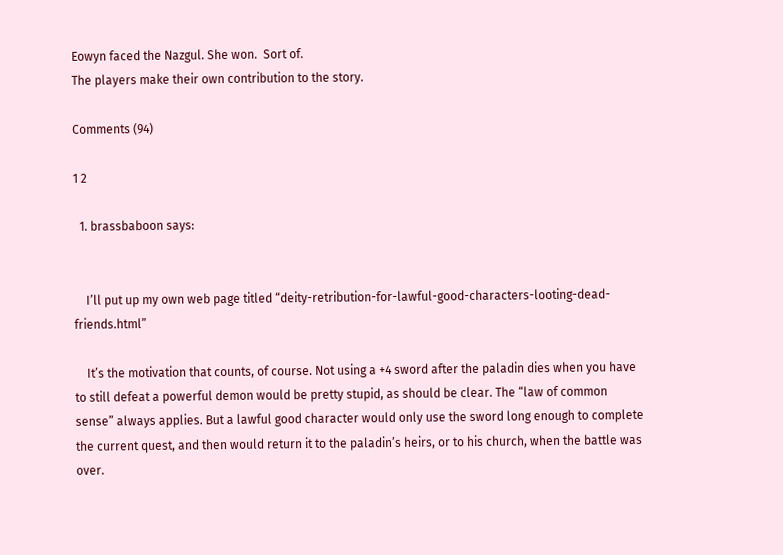Eowyn faced the Nazgul. She won.  Sort of.
The players make their own contribution to the story.

Comments (94)

1 2

  1. brassbaboon says:


    I’ll put up my own web page titled “deity-retribution-for-lawful-good-characters-looting-dead-friends.html”

    It’s the motivation that counts, of course. Not using a +4 sword after the paladin dies when you have to still defeat a powerful demon would be pretty stupid, as should be clear. The “law of common sense” always applies. But a lawful good character would only use the sword long enough to complete the current quest, and then would return it to the paladin’s heirs, or to his church, when the battle was over.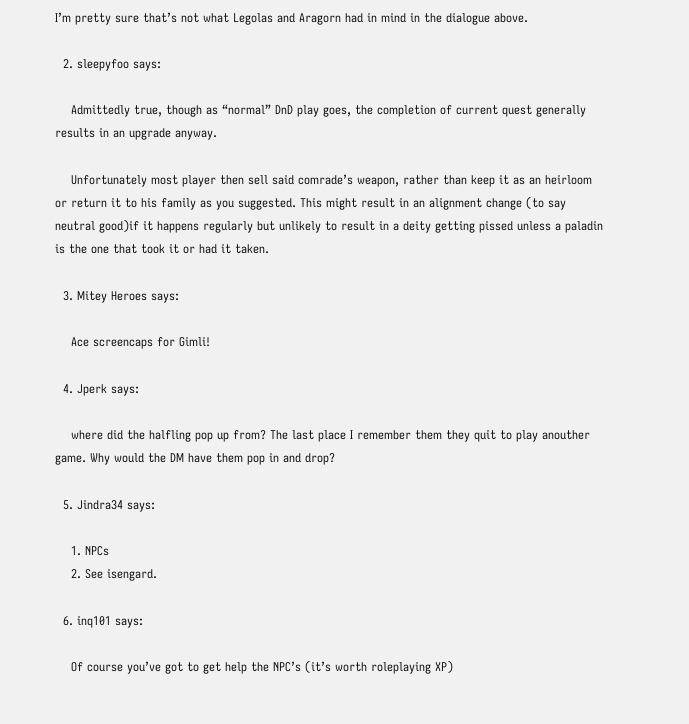I’m pretty sure that’s not what Legolas and Aragorn had in mind in the dialogue above.

  2. sleepyfoo says:

    Admittedly true, though as “normal” DnD play goes, the completion of current quest generally results in an upgrade anyway.

    Unfortunately most player then sell said comrade’s weapon, rather than keep it as an heirloom or return it to his family as you suggested. This might result in an alignment change (to say neutral good)if it happens regularly but unlikely to result in a deity getting pissed unless a paladin is the one that took it or had it taken.

  3. Mitey Heroes says:

    Ace screencaps for Gimli!

  4. Jperk says:

    where did the halfling pop up from? The last place I remember them they quit to play anouther game. Why would the DM have them pop in and drop?

  5. Jindra34 says:

    1. NPCs
    2. See isengard.

  6. inq101 says:

    Of course you’ve got to get help the NPC’s (it’s worth roleplaying XP)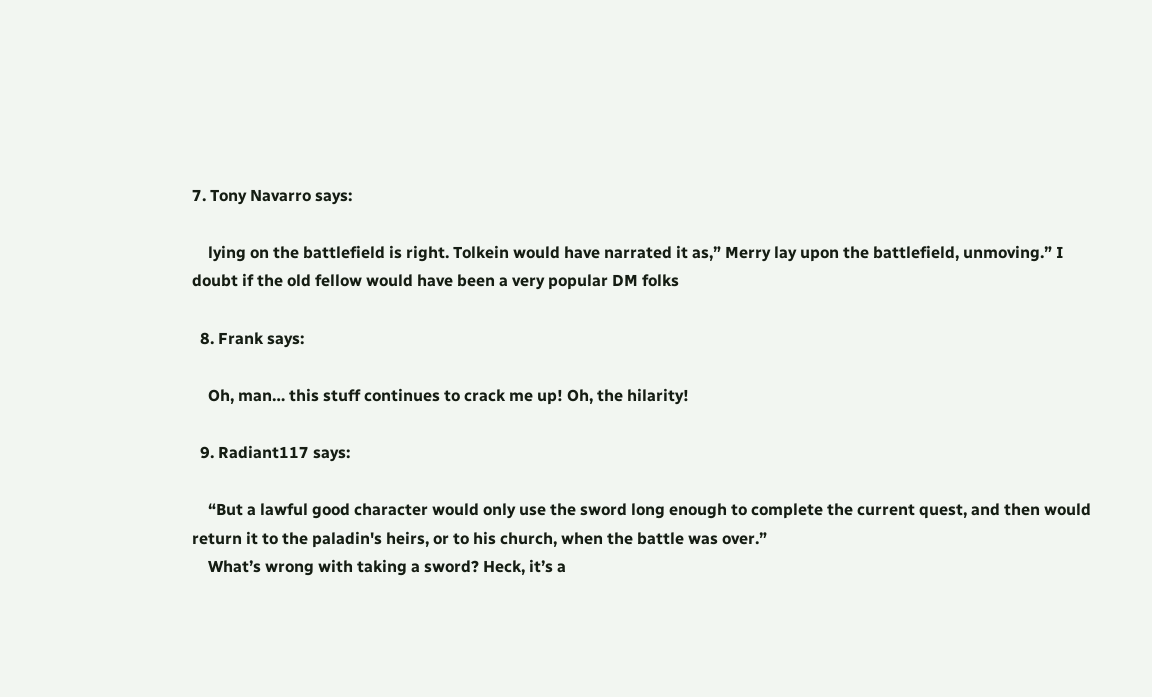7. Tony Navarro says:

    lying on the battlefield is right. Tolkein would have narrated it as,” Merry lay upon the battlefield, unmoving.” I doubt if the old fellow would have been a very popular DM folks

  8. Frank says:

    Oh, man… this stuff continues to crack me up! Oh, the hilarity!

  9. Radiant117 says:

    “But a lawful good character would only use the sword long enough to complete the current quest, and then would return it to the paladin's heirs, or to his church, when the battle was over.”
    What’s wrong with taking a sword? Heck, it’s a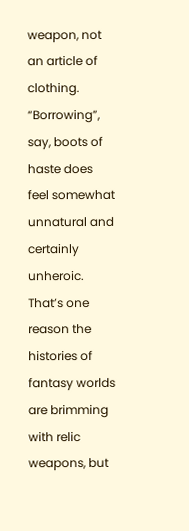weapon, not an article of clothing. “Borrowing”, say, boots of haste does feel somewhat unnatural and certainly unheroic. That’s one reason the histories of fantasy worlds are brimming with relic weapons, but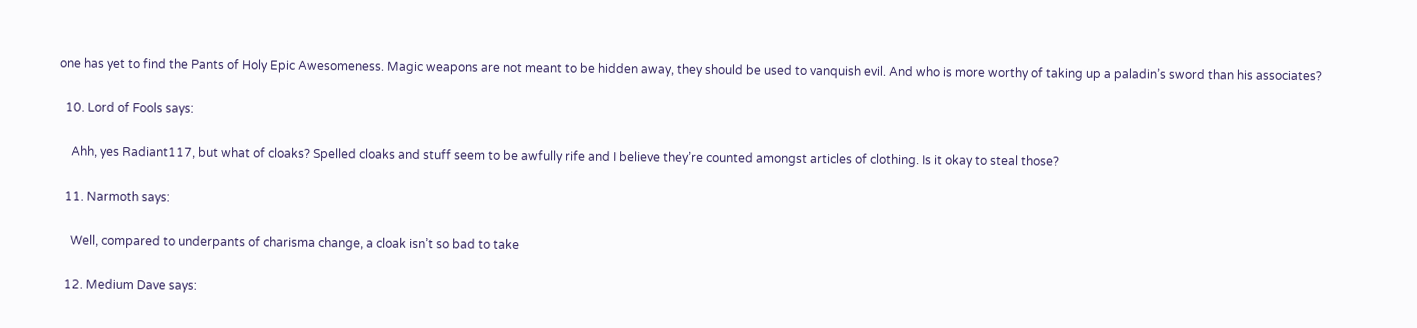one has yet to find the Pants of Holy Epic Awesomeness. Magic weapons are not meant to be hidden away, they should be used to vanquish evil. And who is more worthy of taking up a paladin’s sword than his associates?

  10. Lord of Fools says:

    Ahh, yes Radiant117, but what of cloaks? Spelled cloaks and stuff seem to be awfully rife and I believe they’re counted amongst articles of clothing. Is it okay to steal those?

  11. Narmoth says:

    Well, compared to underpants of charisma change, a cloak isn’t so bad to take

  12. Medium Dave says: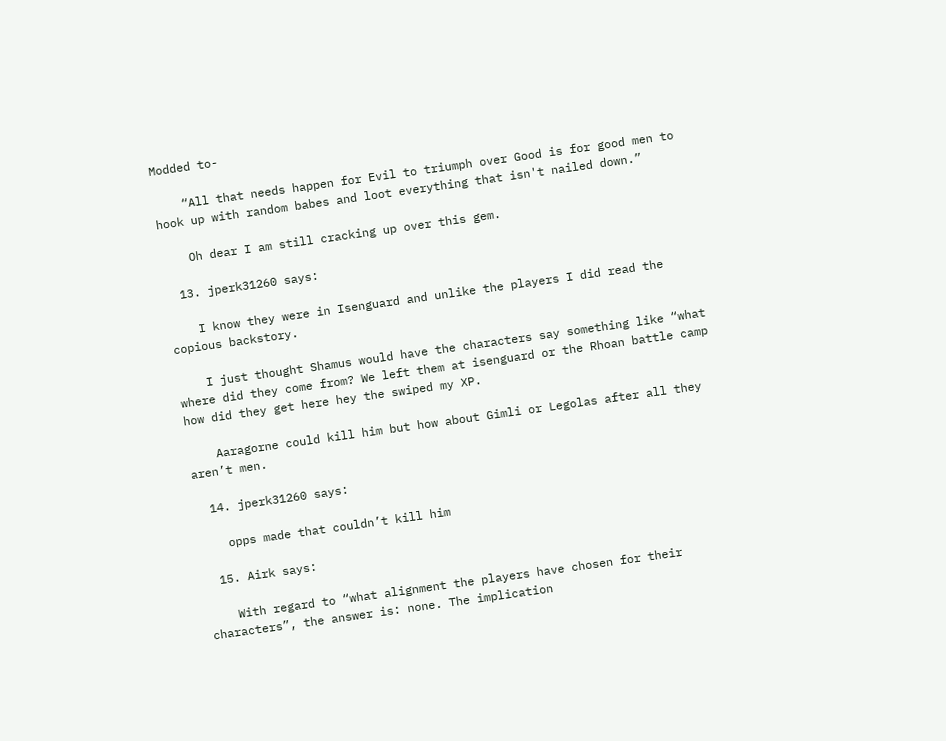Modded to-

    “All that needs happen for Evil to triumph over Good is for good men to hook up with random babes and loot everything that isn't nailed down.”

    Oh dear I am still cracking up over this gem.

  13. jperk31260 says:

    I know they were in Isenguard and unlike the players I did read the copious backstory.

    I just thought Shamus would have the characters say something like “what where did they come from? We left them at isenguard or the Rhoan battle camp how did they get here hey the swiped my XP.

    Aaragorne could kill him but how about Gimli or Legolas after all they aren’t men.

  14. jperk31260 says:

    opps made that couldn’t kill him

  15. Airk says:

    With regard to “what alignment the players have chosen for their characters”, the answer is: none. The implication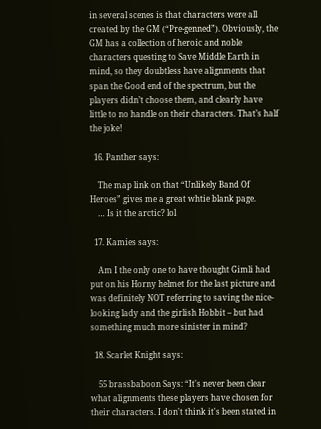in several scenes is that characters were all created by the GM (“Pre-genned”). Obviously, the GM has a collection of heroic and noble characters questing to Save Middle Earth in mind, so they doubtless have alignments that span the Good end of the spectrum, but the players didn’t choose them, and clearly have little to no handle on their characters. That’s half the joke!

  16. Panther says:

    The map link on that “Unlikely Band Of Heroes” gives me a great whtie blank page.
    … Is it the arctic? lol

  17. Kamies says:

    Am I the only one to have thought Gimli had put on his Horny helmet for the last picture and was definitely NOT referring to saving the nice-looking lady and the girlish Hobbit – but had something much more sinister in mind?

  18. Scarlet Knight says:

    55 brassbaboon Says: “It's never been clear what alignments these players have chosen for their characters. I don't think it's been stated in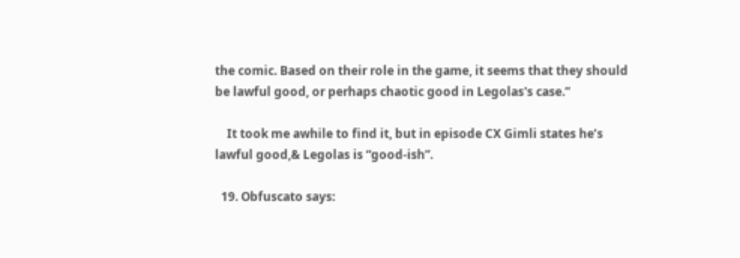the comic. Based on their role in the game, it seems that they should be lawful good, or perhaps chaotic good in Legolas's case.”

    It took me awhile to find it, but in episode CX Gimli states he’s lawful good,& Legolas is “good-ish”.

  19. Obfuscato says: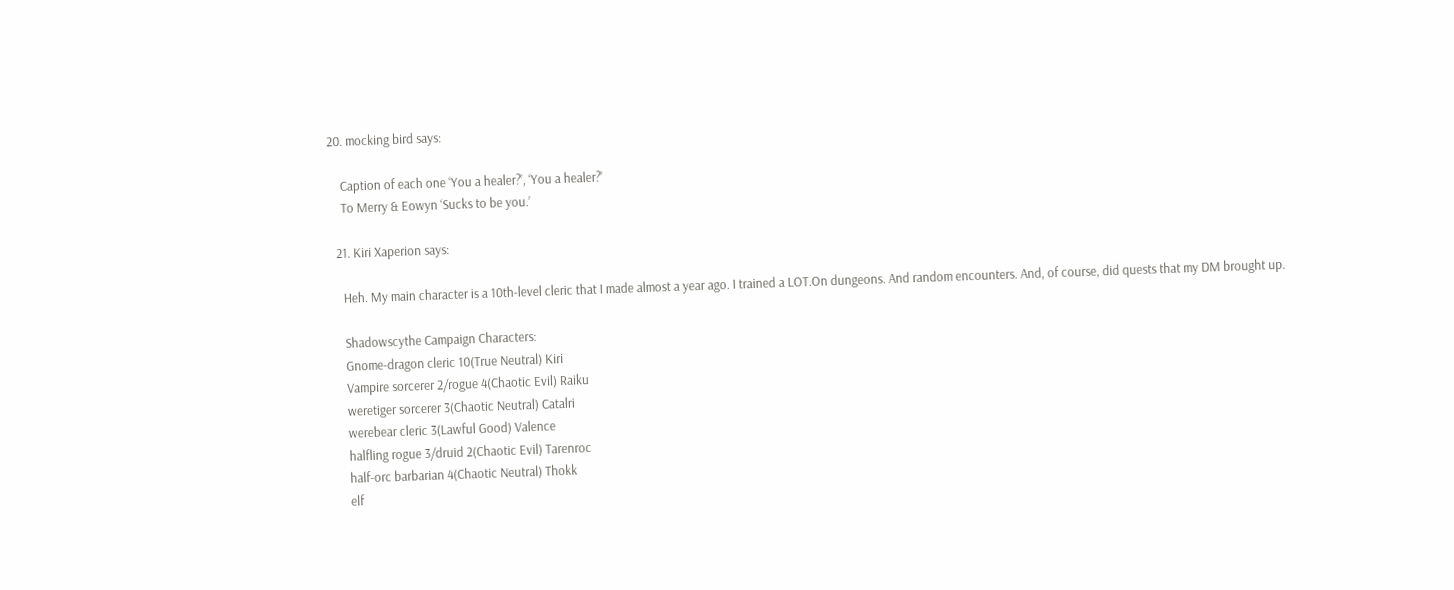20. mocking bird says:

    Caption of each one ‘You a healer?’, ‘You a healer?’
    To Merry & Eowyn ‘Sucks to be you.’

  21. Kiri Xaperion says:

    Heh. My main character is a 10th-level cleric that I made almost a year ago. I trained a LOT.On dungeons. And random encounters. And, of course, did quests that my DM brought up.

    Shadowscythe Campaign Characters:
    Gnome-dragon cleric 10(True Neutral) Kiri
    Vampire sorcerer 2/rogue 4(Chaotic Evil) Raiku
    weretiger sorcerer 3(Chaotic Neutral) Catalri
    werebear cleric 3(Lawful Good) Valence
    halfling rogue 3/druid 2(Chaotic Evil) Tarenroc
    half-orc barbarian 4(Chaotic Neutral) Thokk
    elf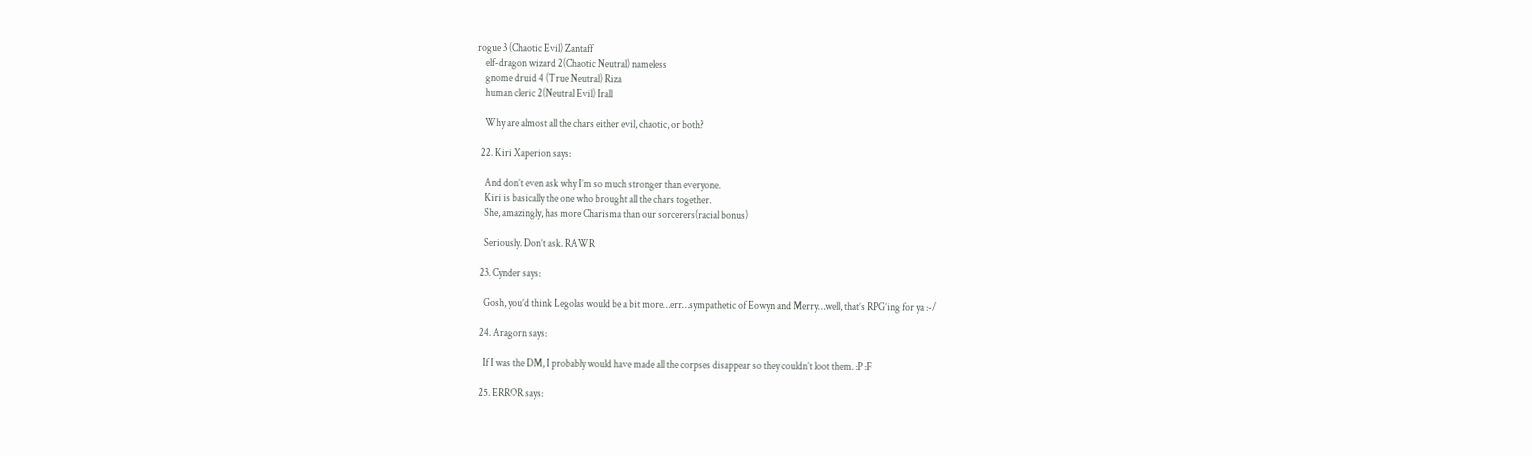rogue 3 (Chaotic Evil) Zantaff
    elf-dragon wizard 2(Chaotic Neutral) nameless
    gnome druid 4 (True Neutral) Riza
    human cleric 2(Neutral Evil) Irall

    Why are almost all the chars either evil, chaotic, or both?

  22. Kiri Xaperion says:

    And don’t even ask why I’m so much stronger than everyone.
    Kiri is basically the one who brought all the chars together.
    She, amazingly, has more Charisma than our sorcerers(racial bonus)

    Seriously. Don’t ask. RAWR

  23. Cynder says:

    Gosh, you’d think Legolas would be a bit more…err…sympathetic of Eowyn and Merry…well, that’s RPG’ing for ya :-/

  24. Aragorn says:

    If I was the DM, I probably would have made all the corpses disappear so they couldn’t loot them. :P :F

  25. ERROR says: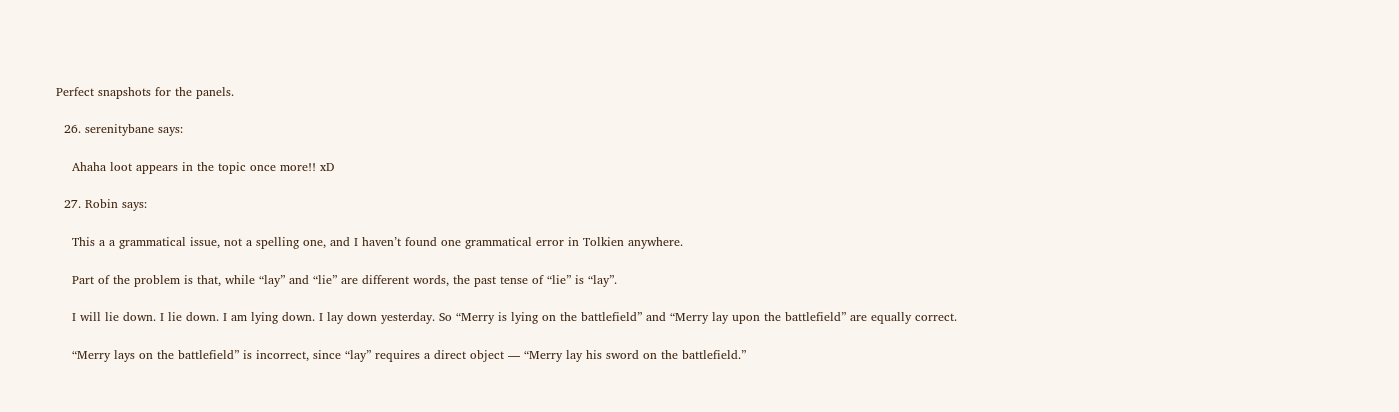Perfect snapshots for the panels.

  26. serenitybane says:

    Ahaha loot appears in the topic once more!! xD

  27. Robin says:

    This a a grammatical issue, not a spelling one, and I haven’t found one grammatical error in Tolkien anywhere.

    Part of the problem is that, while “lay” and “lie” are different words, the past tense of “lie” is “lay”.

    I will lie down. I lie down. I am lying down. I lay down yesterday. So “Merry is lying on the battlefield” and “Merry lay upon the battlefield” are equally correct.

    “Merry lays on the battlefield” is incorrect, since “lay” requires a direct object — “Merry lay his sword on the battlefield.”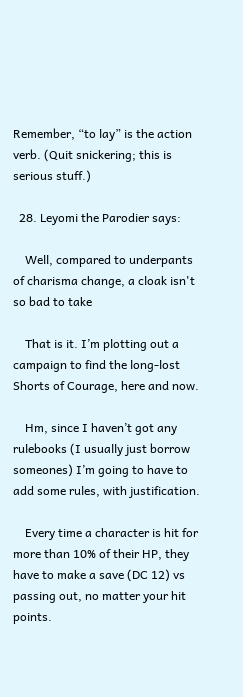Remember, “to lay” is the action verb. (Quit snickering; this is serious stuff.)

  28. Leyomi the Parodier says:

    Well, compared to underpants of charisma change, a cloak isn't so bad to take

    That is it. I’m plotting out a campaign to find the long-lost Shorts of Courage, here and now.

    Hm, since I haven’t got any rulebooks (I usually just borrow someones) I’m going to have to add some rules, with justification.

    Every time a character is hit for more than 10% of their HP, they have to make a save (DC 12) vs passing out, no matter your hit points.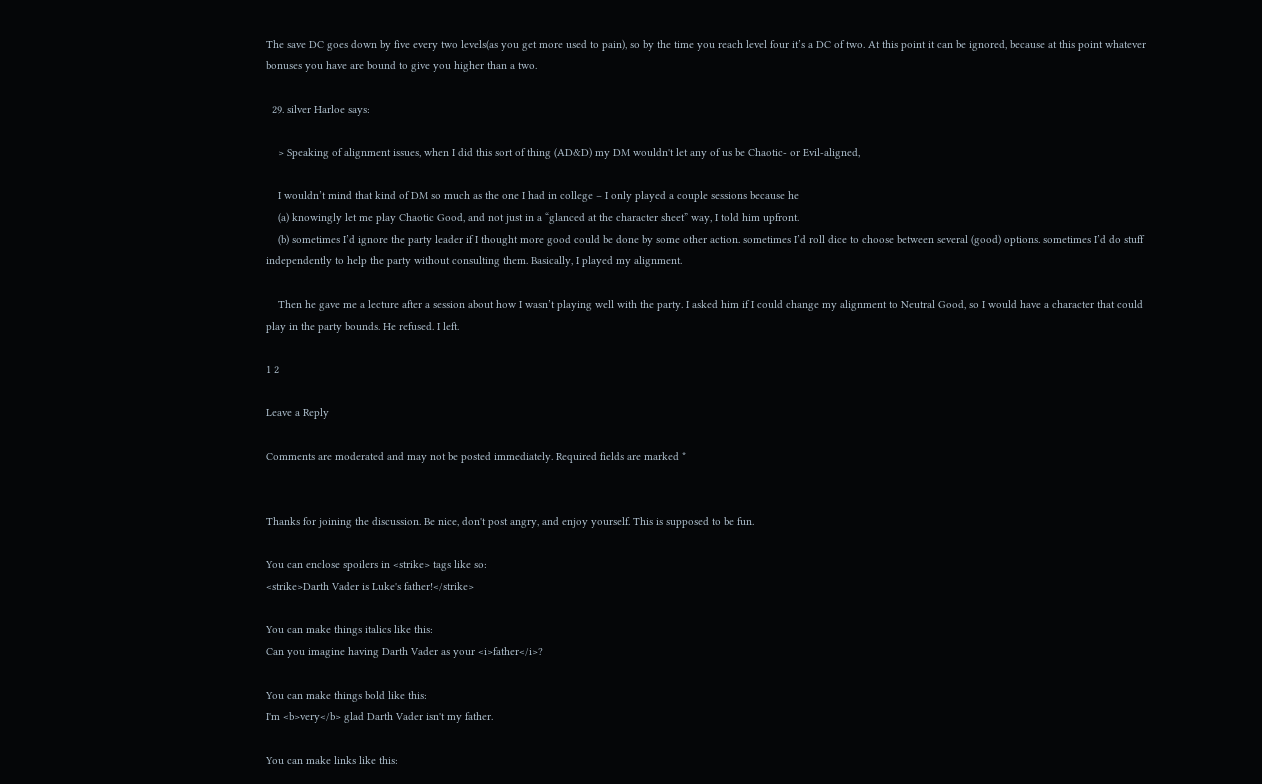The save DC goes down by five every two levels(as you get more used to pain), so by the time you reach level four it’s a DC of two. At this point it can be ignored, because at this point whatever bonuses you have are bound to give you higher than a two.

  29. silver Harloe says:

    > Speaking of alignment issues, when I did this sort of thing (AD&D) my DM wouldn't let any of us be Chaotic- or Evil-aligned,

    I wouldn’t mind that kind of DM so much as the one I had in college – I only played a couple sessions because he
    (a) knowingly let me play Chaotic Good, and not just in a “glanced at the character sheet” way, I told him upfront.
    (b) sometimes I’d ignore the party leader if I thought more good could be done by some other action. sometimes I’d roll dice to choose between several (good) options. sometimes I’d do stuff independently to help the party without consulting them. Basically, I played my alignment.

    Then he gave me a lecture after a session about how I wasn’t playing well with the party. I asked him if I could change my alignment to Neutral Good, so I would have a character that could play in the party bounds. He refused. I left.

1 2

Leave a Reply

Comments are moderated and may not be posted immediately. Required fields are marked *


Thanks for joining the discussion. Be nice, don't post angry, and enjoy yourself. This is supposed to be fun.

You can enclose spoilers in <strike> tags like so:
<strike>Darth Vader is Luke's father!</strike>

You can make things italics like this:
Can you imagine having Darth Vader as your <i>father</i>?

You can make things bold like this:
I'm <b>very</b> glad Darth Vader isn't my father.

You can make links like this: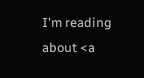I'm reading about <a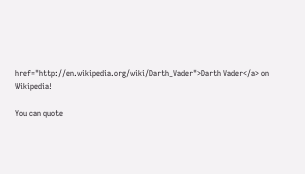href="http://en.wikipedia.org/wiki/Darth_Vader">Darth Vader</a> on Wikipedia!

You can quote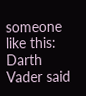someone like this:
Darth Vader said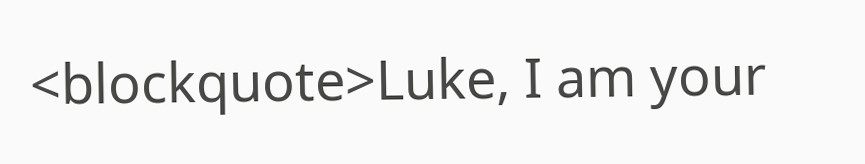<blockquote>Luke, I am your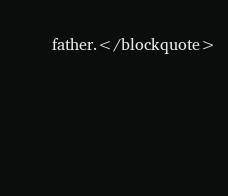father.</blockquote>